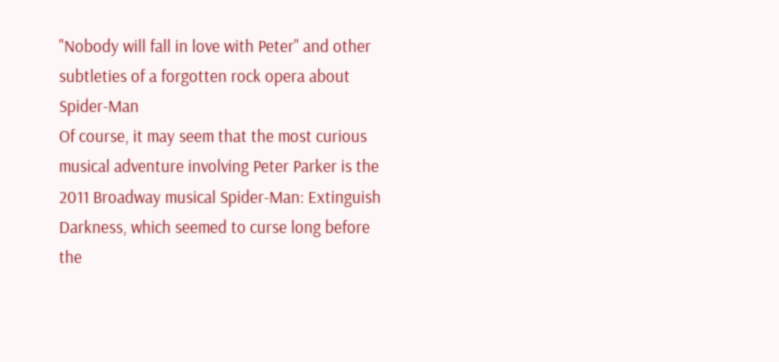"Nobody will fall in love with Peter" and other subtleties of a forgotten rock opera about Spider-Man
Of course, it may seem that the most curious musical adventure involving Peter Parker is the 2011 Broadway musical Spider-Man: Extinguish Darkness, which seemed to curse long before the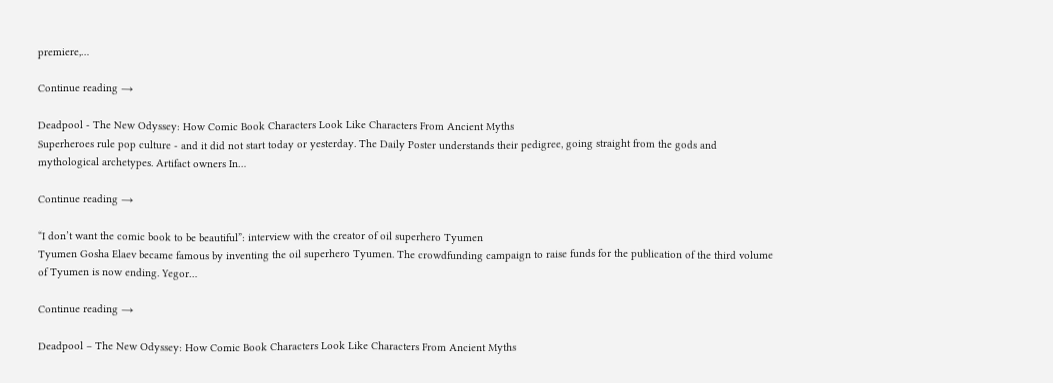premiere,…

Continue reading →

Deadpool - The New Odyssey: How Comic Book Characters Look Like Characters From Ancient Myths
Superheroes rule pop culture - and it did not start today or yesterday. The Daily Poster understands their pedigree, going straight from the gods and mythological archetypes. Artifact owners In…

Continue reading →

“I don’t want the comic book to be beautiful”: interview with the creator of oil superhero Tyumen
Tyumen Gosha Elaev became famous by inventing the oil superhero Tyumen. The crowdfunding campaign to raise funds for the publication of the third volume of Tyumen is now ending. Yegor…

Continue reading →

Deadpool – The New Odyssey: How Comic Book Characters Look Like Characters From Ancient Myths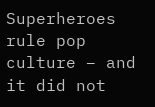Superheroes rule pop culture – and it did not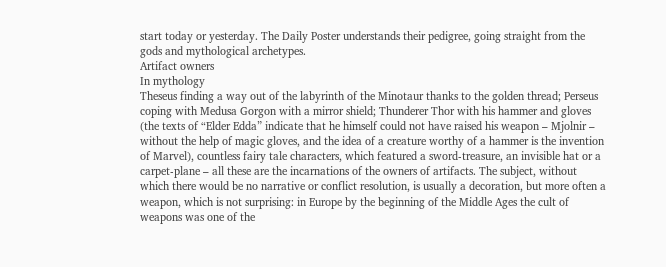start today or yesterday. The Daily Poster understands their pedigree, going straight from the gods and mythological archetypes.
Artifact owners
In mythology
Theseus finding a way out of the labyrinth of the Minotaur thanks to the golden thread; Perseus coping with Medusa Gorgon with a mirror shield; Thunderer Thor with his hammer and gloves (the texts of “Elder Edda” indicate that he himself could not have raised his weapon – Mjolnir – without the help of magic gloves, and the idea of a creature worthy of a hammer is the invention of Marvel), countless fairy tale characters, which featured a sword-treasure, an invisible hat or a carpet-plane – all these are the incarnations of the owners of artifacts. The subject, without which there would be no narrative or conflict resolution, is usually a decoration, but more often a weapon, which is not surprising: in Europe by the beginning of the Middle Ages the cult of weapons was one of the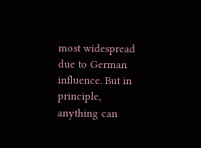most widespread due to German influence. But in principle, anything can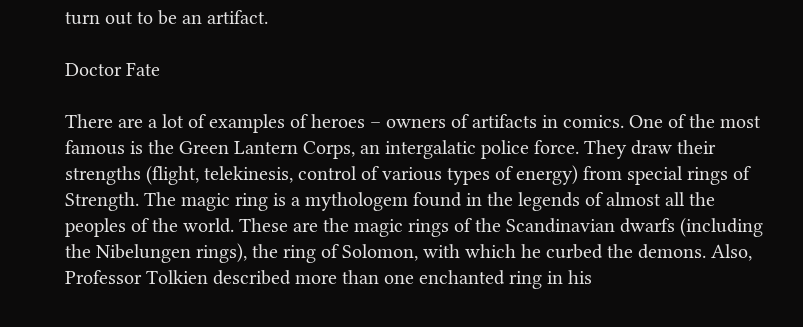turn out to be an artifact.

Doctor Fate

There are a lot of examples of heroes – owners of artifacts in comics. One of the most famous is the Green Lantern Corps, an intergalatic police force. They draw their strengths (flight, telekinesis, control of various types of energy) from special rings of Strength. The magic ring is a mythologem found in the legends of almost all the peoples of the world. These are the magic rings of the Scandinavian dwarfs (including the Nibelungen rings), the ring of Solomon, with which he curbed the demons. Also, Professor Tolkien described more than one enchanted ring in his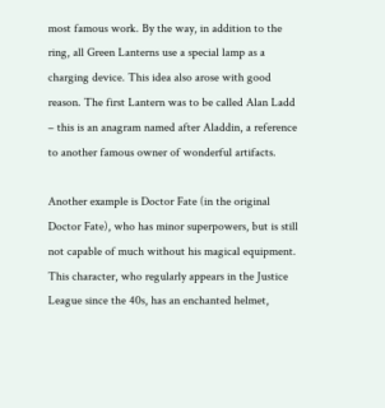most famous work. By the way, in addition to the ring, all Green Lanterns use a special lamp as a charging device. This idea also arose with good reason. The first Lantern was to be called Alan Ladd – this is an anagram named after Aladdin, a reference to another famous owner of wonderful artifacts.

Another example is Doctor Fate (in the original Doctor Fate), who has minor superpowers, but is still not capable of much without his magical equipment. This character, who regularly appears in the Justice League since the 40s, has an enchanted helmet,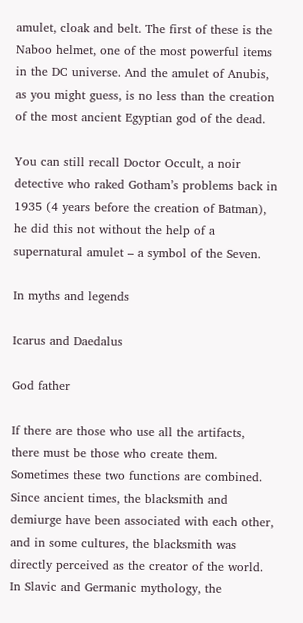amulet, cloak and belt. The first of these is the Naboo helmet, one of the most powerful items in the DC universe. And the amulet of Anubis, as you might guess, is no less than the creation of the most ancient Egyptian god of the dead.

You can still recall Doctor Occult, a noir detective who raked Gotham’s problems back in 1935 (4 years before the creation of Batman), he did this not without the help of a supernatural amulet – a symbol of the Seven.

In myths and legends

Icarus and Daedalus

God father

If there are those who use all the artifacts, there must be those who create them. Sometimes these two functions are combined. Since ancient times, the blacksmith and demiurge have been associated with each other, and in some cultures, the blacksmith was directly perceived as the creator of the world. In Slavic and Germanic mythology, the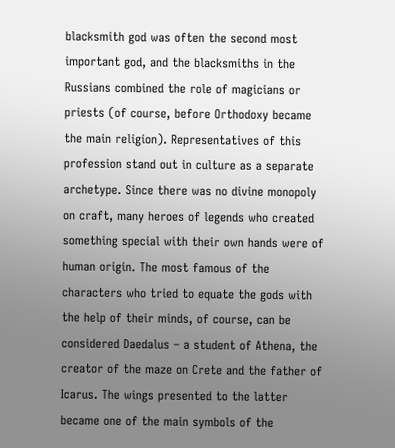blacksmith god was often the second most important god, and the blacksmiths in the Russians combined the role of magicians or priests (of course, before Orthodoxy became the main religion). Representatives of this profession stand out in culture as a separate archetype. Since there was no divine monopoly on craft, many heroes of legends who created something special with their own hands were of human origin. The most famous of the characters who tried to equate the gods with the help of their minds, of course, can be considered Daedalus – a student of Athena, the creator of the maze on Crete and the father of Icarus. The wings presented to the latter became one of the main symbols of the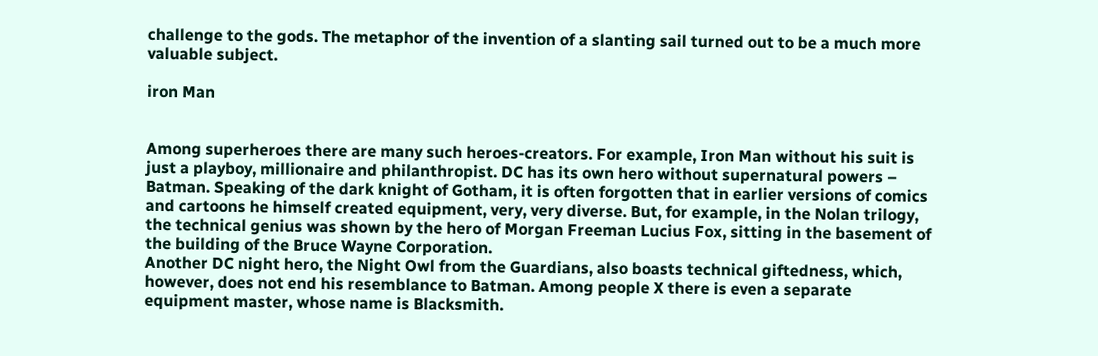challenge to the gods. The metaphor of the invention of a slanting sail turned out to be a much more valuable subject.

iron Man


Among superheroes there are many such heroes-creators. For example, Iron Man without his suit is just a playboy, millionaire and philanthropist. DC has its own hero without supernatural powers – Batman. Speaking of the dark knight of Gotham, it is often forgotten that in earlier versions of comics and cartoons he himself created equipment, very, very diverse. But, for example, in the Nolan trilogy, the technical genius was shown by the hero of Morgan Freeman Lucius Fox, sitting in the basement of the building of the Bruce Wayne Corporation.
Another DC night hero, the Night Owl from the Guardians, also boasts technical giftedness, which, however, does not end his resemblance to Batman. Among people X there is even a separate equipment master, whose name is Blacksmith.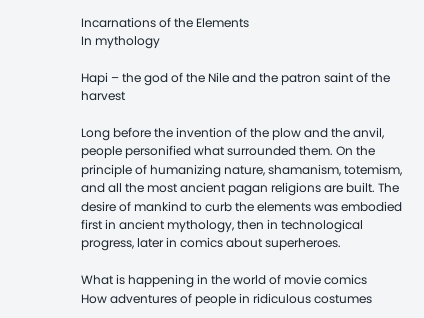Incarnations of the Elements
In mythology

Hapi – the god of the Nile and the patron saint of the harvest

Long before the invention of the plow and the anvil, people personified what surrounded them. On the principle of humanizing nature, shamanism, totemism, and all the most ancient pagan religions are built. The desire of mankind to curb the elements was embodied first in ancient mythology, then in technological progress, later in comics about superheroes.

What is happening in the world of movie comics
How adventures of people in ridiculous costumes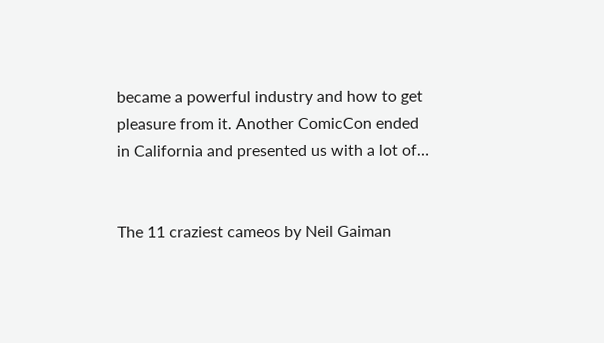became a powerful industry and how to get pleasure from it. Another ComicCon ended in California and presented us with a lot of…


The 11 craziest cameos by Neil Gaiman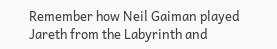Remember how Neil Gaiman played Jareth from the Labyrinth and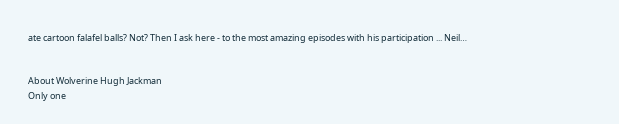ate cartoon falafel balls? Not? Then I ask here - to the most amazing episodes with his participation ... Neil…


About Wolverine Hugh Jackman
Only one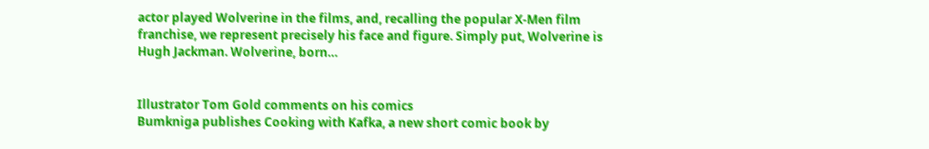actor played Wolverine in the films, and, recalling the popular X-Men film franchise, we represent precisely his face and figure. Simply put, Wolverine is Hugh Jackman. Wolverine, born…


Illustrator Tom Gold comments on his comics
Bumkniga publishes Cooking with Kafka, a new short comic book by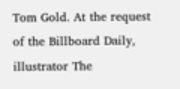Tom Gold. At the request of the Billboard Daily, illustrator The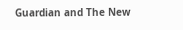Guardian and The New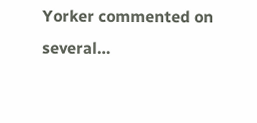Yorker commented on several…